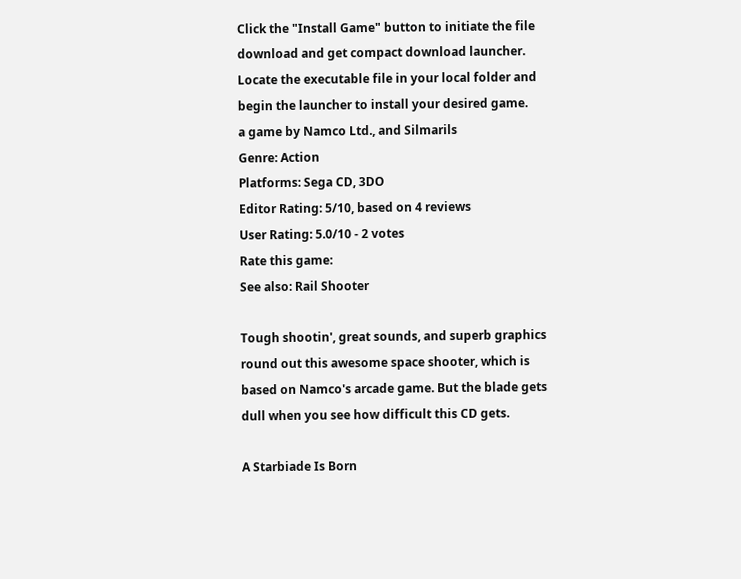Click the "Install Game" button to initiate the file download and get compact download launcher. Locate the executable file in your local folder and begin the launcher to install your desired game.
a game by Namco Ltd., and Silmarils
Genre: Action
Platforms: Sega CD, 3DO
Editor Rating: 5/10, based on 4 reviews
User Rating: 5.0/10 - 2 votes
Rate this game:
See also: Rail Shooter

Tough shootin', great sounds, and superb graphics round out this awesome space shooter, which is based on Namco's arcade game. But the blade gets dull when you see how difficult this CD gets.

A Starbiade Is Born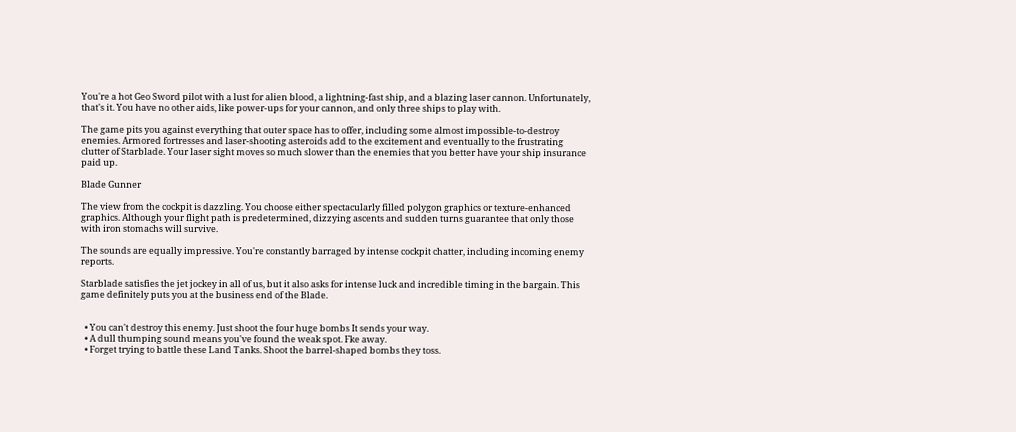You're a hot Geo Sword pilot with a lust for alien blood, a lightning-fast ship, and a blazing laser cannon. Unfortunately, that's it. You have no other aids, like power-ups for your cannon, and only three ships to play with.

The game pits you against everything that outer space has to offer, including some almost impossible-to-destroy enemies. Armored fortresses and laser-shooting asteroids add to the excitement and eventually to the frustrating clutter of Starblade. Your laser sight moves so much slower than the enemies that you better have your ship insurance paid up.

Blade Gunner

The view from the cockpit is dazzling. You choose either spectacularly filled polygon graphics or texture-enhanced graphics. Although your flight path is predetermined, dizzying ascents and sudden turns guarantee that only those with iron stomachs will survive.

The sounds are equally impressive. You're constantly barraged by intense cockpit chatter, including incoming enemy reports.

Starblade satisfies the jet jockey in all of us, but it also asks for intense luck and incredible timing in the bargain. This game definitely puts you at the business end of the Blade.


  • You can't destroy this enemy. Just shoot the four huge bombs It sends your way.
  • A dull thumping sound means you've found the weak spot. Fke away.
  • Forget trying to battle these Land Tanks. Shoot the barrel-shaped bombs they toss.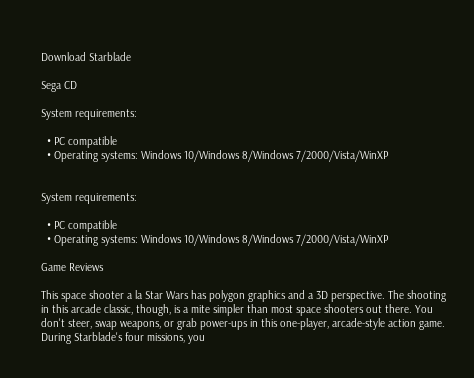Download Starblade

Sega CD

System requirements:

  • PC compatible
  • Operating systems: Windows 10/Windows 8/Windows 7/2000/Vista/WinXP


System requirements:

  • PC compatible
  • Operating systems: Windows 10/Windows 8/Windows 7/2000/Vista/WinXP

Game Reviews

This space shooter a la Star Wars has polygon graphics and a 3D perspective. The shooting in this arcade classic, though, is a mite simpler than most space shooters out there. You don't steer, swap weapons, or grab power-ups in this one-player, arcade-style action game. During Starblade's four missions, you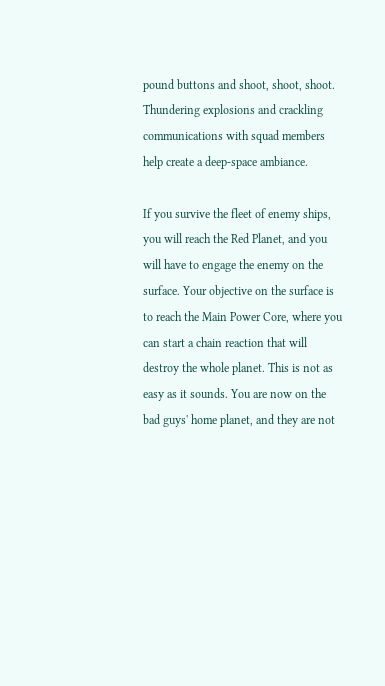pound buttons and shoot, shoot, shoot. Thundering explosions and crackling communications with squad members help create a deep-space ambiance.

If you survive the fleet of enemy ships, you will reach the Red Planet, and you will have to engage the enemy on the surface. Your objective on the surface is to reach the Main Power Core, where you can start a chain reaction that will destroy the whole planet. This is not as easy as it sounds. You are now on the bad guys' home planet, and they are not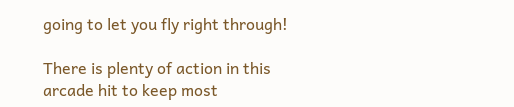going to let you fly right through!

There is plenty of action in this arcade hit to keep most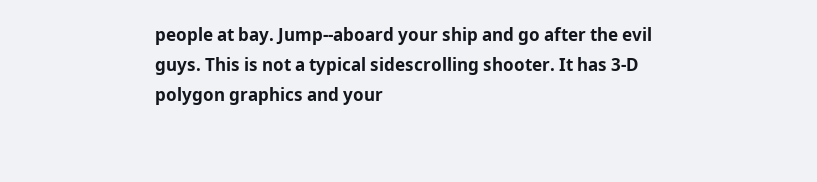people at bay. Jump--aboard your ship and go after the evil guys. This is not a typical sidescrolling shooter. It has 3-D polygon graphics and your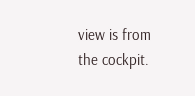view is from the cockpit.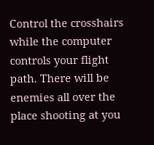Control the crosshairs while the computer controls your flight path. There will be enemies all over the place shooting at you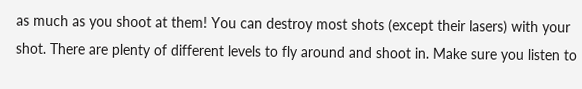as much as you shoot at them! You can destroy most shots (except their lasers) with your shot. There are plenty of different levels to fly around and shoot in. Make sure you listen to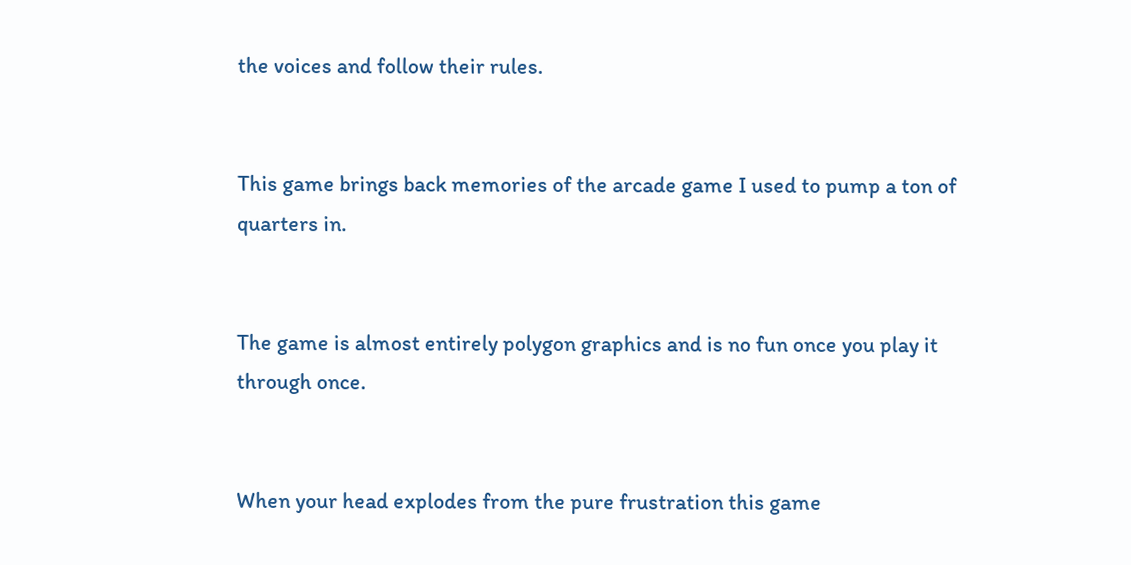the voices and follow their rules.


This game brings back memories of the arcade game I used to pump a ton of quarters in.


The game is almost entirely polygon graphics and is no fun once you play it through once.


When your head explodes from the pure frustration this game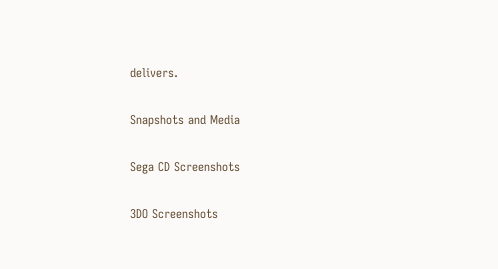delivers.

Snapshots and Media

Sega CD Screenshots

3DO Screenshots